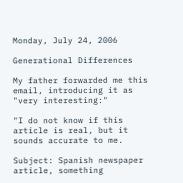Monday, July 24, 2006

Generational Differences

My father forwarded me this email, introducing it as "very interesting:"

"I do not know if this article is real, but it sounds accurate to me.

Subject: Spanish newspaper article, something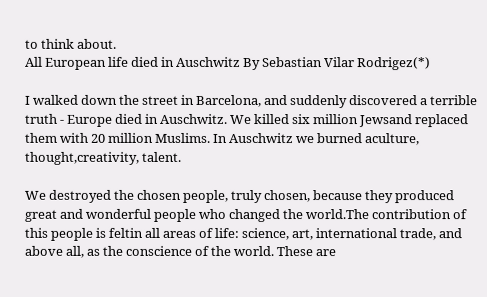to think about.
All European life died in Auschwitz By Sebastian Vilar Rodrigez(*)

I walked down the street in Barcelona, and suddenly discovered a terrible truth - Europe died in Auschwitz. We killed six million Jewsand replaced them with 20 million Muslims. In Auschwitz we burned aculture, thought,creativity, talent.

We destroyed the chosen people, truly chosen, because they produced great and wonderful people who changed the world.The contribution of this people is feltin all areas of life: science, art, international trade, and above all, as the conscience of the world. These are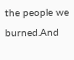the people we burned.And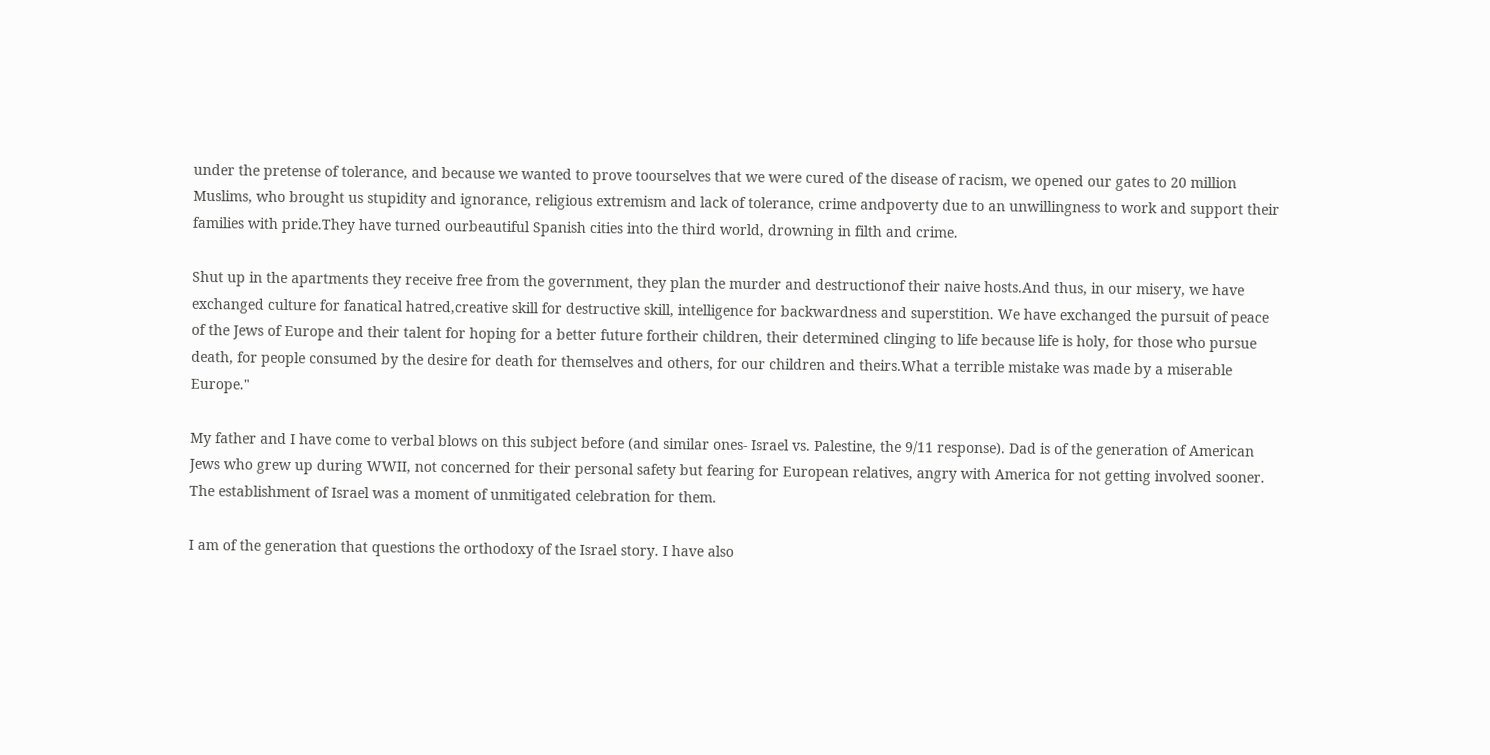under the pretense of tolerance, and because we wanted to prove toourselves that we were cured of the disease of racism, we opened our gates to 20 million Muslims, who brought us stupidity and ignorance, religious extremism and lack of tolerance, crime andpoverty due to an unwillingness to work and support their families with pride.They have turned ourbeautiful Spanish cities into the third world, drowning in filth and crime.

Shut up in the apartments they receive free from the government, they plan the murder and destructionof their naive hosts.And thus, in our misery, we have exchanged culture for fanatical hatred,creative skill for destructive skill, intelligence for backwardness and superstition. We have exchanged the pursuit of peace of the Jews of Europe and their talent for hoping for a better future fortheir children, their determined clinging to life because life is holy, for those who pursue death, for people consumed by the desire for death for themselves and others, for our children and theirs.What a terrible mistake was made by a miserable Europe."

My father and I have come to verbal blows on this subject before (and similar ones- Israel vs. Palestine, the 9/11 response). Dad is of the generation of American Jews who grew up during WWII, not concerned for their personal safety but fearing for European relatives, angry with America for not getting involved sooner. The establishment of Israel was a moment of unmitigated celebration for them.

I am of the generation that questions the orthodoxy of the Israel story. I have also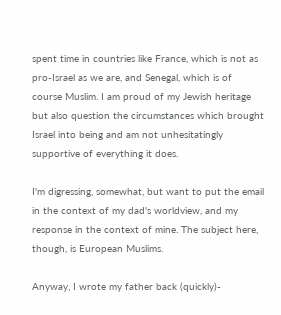spent time in countries like France, which is not as pro-Israel as we are, and Senegal, which is of course Muslim. I am proud of my Jewish heritage but also question the circumstances which brought Israel into being and am not unhesitatingly supportive of everything it does.

I'm digressing, somewhat, but want to put the email in the context of my dad's worldview, and my response in the context of mine. The subject here, though, is European Muslims.

Anyway, I wrote my father back (quickly)-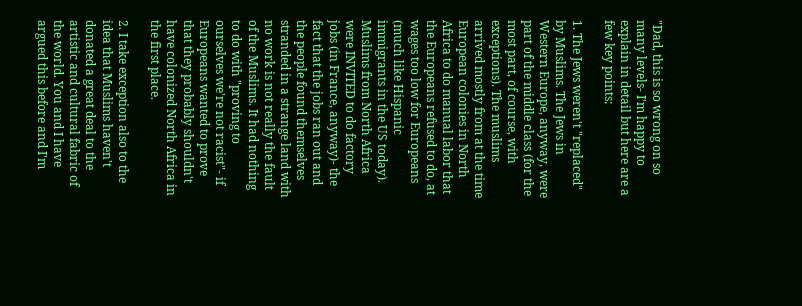"Dad, this is so wrong on so many levels- I'm happy to explain in detail but here are a few key points:

1. The Jews weren't "replaced" by Muslims. The Jews in Western Europe, anyway, were part of the middle class (for the most part, of course, with exceptions). The muslims arrived mostly from at the time European colonies in North Africa to do manual labor that the Europeans refused to do, at wages too low for Europeans (much like Hispanic immigrants in the US today). Muslims from North Africa were INVITED to do factory jobs (in France, anyway)- the fact that the jobs ran out and the people found themselves stranded in a strange land with no work is not really the fault of the Muslims. It had nothing to do with "proving to ourselves we're not racist"- if Europeans wanted to prove that they probably shouldn't have colonized North Africa in the first place.

2. I take exception also to the idea that Muslims haven't donated a great deal to the artistic and cultural fabric of the world. You and I have argued this before and I'm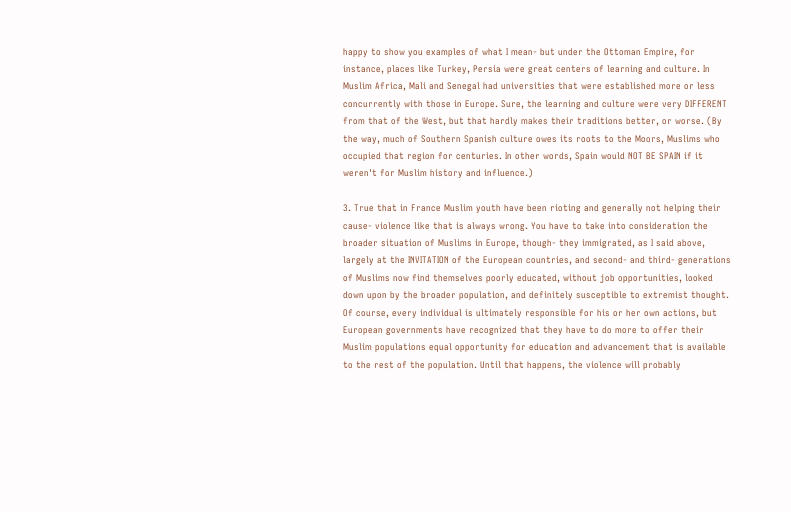happy to show you examples of what I mean- but under the Ottoman Empire, for instance, places like Turkey, Persia were great centers of learning and culture. In Muslim Africa, Mali and Senegal had universities that were established more or less concurrently with those in Europe. Sure, the learning and culture were very DIFFERENT from that of the West, but that hardly makes their traditions better, or worse. (By the way, much of Southern Spanish culture owes its roots to the Moors, Muslims who occupied that region for centuries. In other words, Spain would NOT BE SPAIN if it weren't for Muslim history and influence.)

3. True that in France Muslim youth have been rioting and generally not helping their cause- violence like that is always wrong. You have to take into consideration the broader situation of Muslims in Europe, though- they immigrated, as I said above, largely at the INVITATION of the European countries, and second- and third- generations of Muslims now find themselves poorly educated, without job opportunities, looked down upon by the broader population, and definitely susceptible to extremist thought. Of course, every individual is ultimately responsible for his or her own actions, but European governments have recognized that they have to do more to offer their Muslim populations equal opportunity for education and advancement that is available to the rest of the population. Until that happens, the violence will probably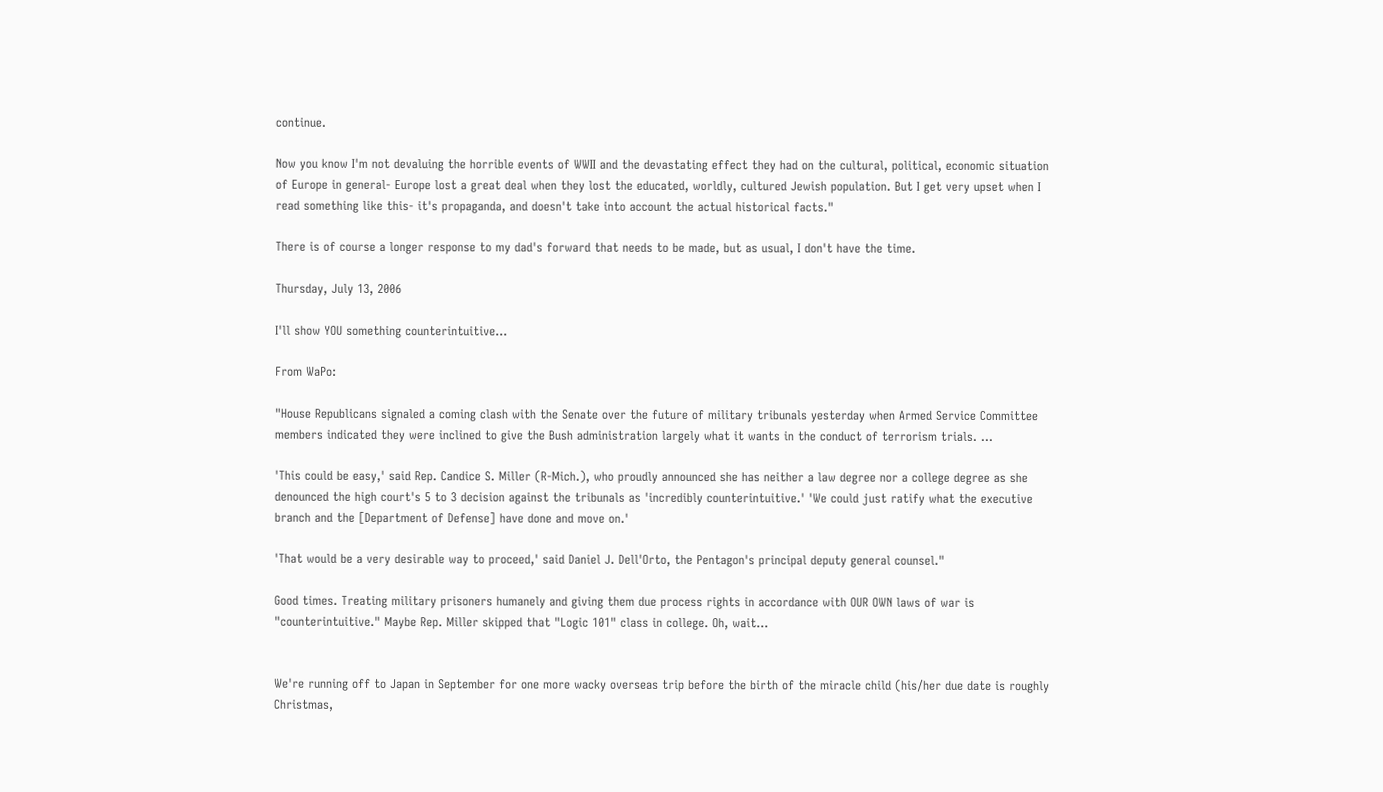continue.

Now you know I'm not devaluing the horrible events of WWII and the devastating effect they had on the cultural, political, economic situation of Europe in general- Europe lost a great deal when they lost the educated, worldly, cultured Jewish population. But I get very upset when I read something like this- it's propaganda, and doesn't take into account the actual historical facts."

There is of course a longer response to my dad's forward that needs to be made, but as usual, I don't have the time.

Thursday, July 13, 2006

I'll show YOU something counterintuitive...

From WaPo:

"House Republicans signaled a coming clash with the Senate over the future of military tribunals yesterday when Armed Service Committee members indicated they were inclined to give the Bush administration largely what it wants in the conduct of terrorism trials. ...

'This could be easy,' said Rep. Candice S. Miller (R-Mich.), who proudly announced she has neither a law degree nor a college degree as she denounced the high court's 5 to 3 decision against the tribunals as 'incredibly counterintuitive.' 'We could just ratify what the executive branch and the [Department of Defense] have done and move on.'

'That would be a very desirable way to proceed,' said Daniel J. Dell'Orto, the Pentagon's principal deputy general counsel."

Good times. Treating military prisoners humanely and giving them due process rights in accordance with OUR OWN laws of war is "counterintuitive." Maybe Rep. Miller skipped that "Logic 101" class in college. Oh, wait...


We're running off to Japan in September for one more wacky overseas trip before the birth of the miracle child (his/her due date is roughly Christmas,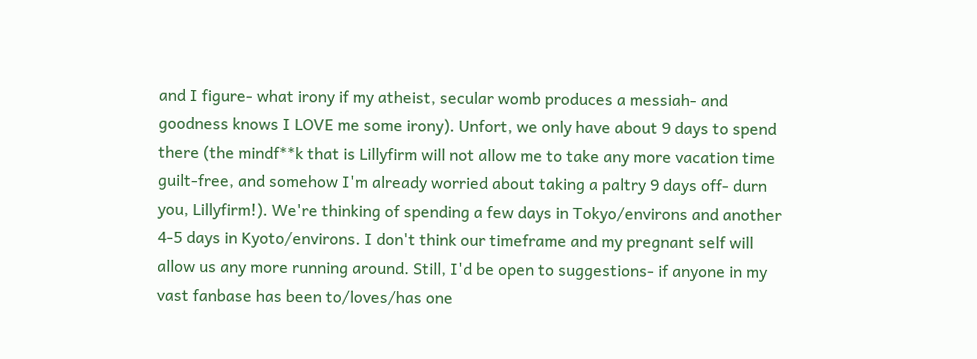and I figure- what irony if my atheist, secular womb produces a messiah- and goodness knows I LOVE me some irony). Unfort, we only have about 9 days to spend there (the mindf**k that is Lillyfirm will not allow me to take any more vacation time guilt-free, and somehow I'm already worried about taking a paltry 9 days off- durn you, Lillyfirm!). We're thinking of spending a few days in Tokyo/environs and another 4-5 days in Kyoto/environs. I don't think our timeframe and my pregnant self will allow us any more running around. Still, I'd be open to suggestions- if anyone in my vast fanbase has been to/loves/has one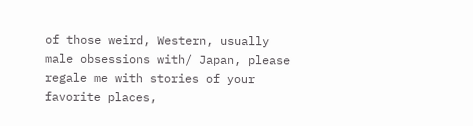of those weird, Western, usually male obsessions with/ Japan, please regale me with stories of your favorite places,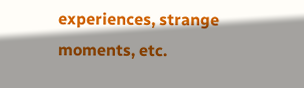experiences, strange moments, etc.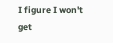I figure I won't get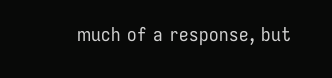much of a response, but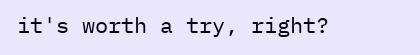it's worth a try, right?